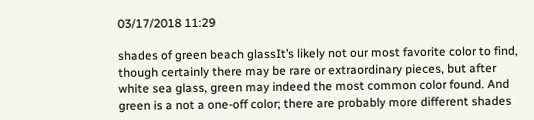03/17/2018 11:29

shades of green beach glassIt’s likely not our most favorite color to find, though certainly there may be rare or extraordinary pieces, but after white sea glass, green may indeed the most common color found. And green is a not a one-off color; there are probably more different shades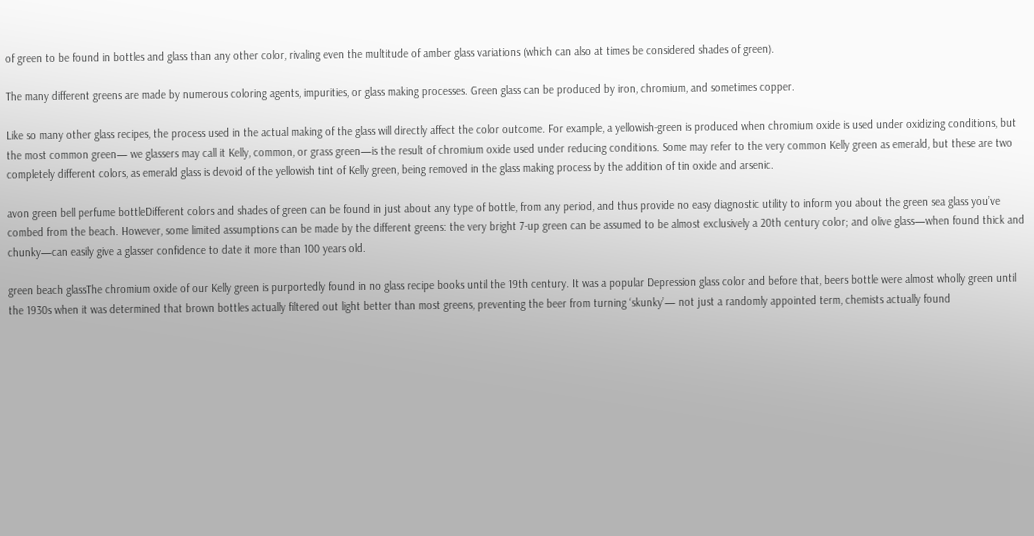of green to be found in bottles and glass than any other color, rivaling even the multitude of amber glass variations (which can also at times be considered shades of green).

The many different greens are made by numerous coloring agents, impurities, or glass making processes. Green glass can be produced by iron, chromium, and sometimes copper.

Like so many other glass recipes, the process used in the actual making of the glass will directly affect the color outcome. For example, a yellowish-green is produced when chromium oxide is used under oxidizing conditions, but the most common green— we glassers may call it Kelly, common, or grass green—is the result of chromium oxide used under reducing conditions. Some may refer to the very common Kelly green as emerald, but these are two completely different colors, as emerald glass is devoid of the yellowish tint of Kelly green, being removed in the glass making process by the addition of tin oxide and arsenic.

avon green bell perfume bottleDifferent colors and shades of green can be found in just about any type of bottle, from any period, and thus provide no easy diagnostic utility to inform you about the green sea glass you’ve combed from the beach. However, some limited assumptions can be made by the different greens: the very bright 7-up green can be assumed to be almost exclusively a 20th century color; and olive glass—when found thick and chunky—can easily give a glasser confidence to date it more than 100 years old.

green beach glassThe chromium oxide of our Kelly green is purportedly found in no glass recipe books until the 19th century. It was a popular Depression glass color and before that, beers bottle were almost wholly green until the 1930s when it was determined that brown bottles actually filtered out light better than most greens, preventing the beer from turning ‘skunky’— not just a randomly appointed term, chemists actually found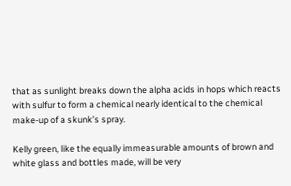that as sunlight breaks down the alpha acids in hops which reacts with sulfur to form a chemical nearly identical to the chemical make-up of a skunk’s spray.

Kelly green, like the equally immeasurable amounts of brown and white glass and bottles made, will be very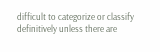difficult to categorize or classify definitively unless there are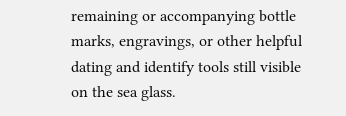remaining or accompanying bottle marks, engravings, or other helpful dating and identify tools still visible on the sea glass.